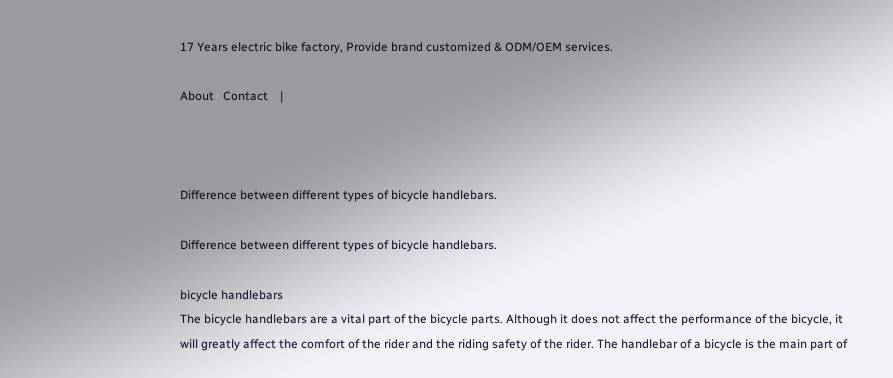17 Years electric bike factory, Provide brand customized & ODM/OEM services.

About   Contact    |



Difference between different types of bicycle handlebars.

Difference between different types of bicycle handlebars.

bicycle handlebars
The bicycle handlebars are a vital part of the bicycle parts. Although it does not affect the performance of the bicycle, it will greatly affect the comfort of the rider and the riding safety of the rider. The handlebar of a bicycle is the main part of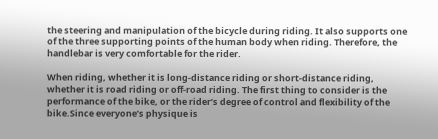the steering and manipulation of the bicycle during riding. It also supports one of the three supporting points of the human body when riding. Therefore, the handlebar is very comfortable for the rider.

When riding, whether it is long-distance riding or short-distance riding, whether it is road riding or off-road riding. The first thing to consider is the performance of the bike, or the rider’s degree of control and flexibility of the bike.Since everyone’s physique is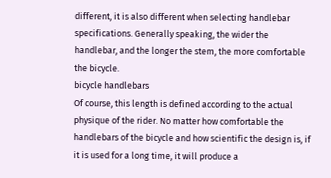different, it is also different when selecting handlebar specifications. Generally speaking, the wider the handlebar, and the longer the stem, the more comfortable the bicycle.
bicycle handlebars
Of course, this length is defined according to the actual physique of the rider. No matter how comfortable the handlebars of the bicycle and how scientific the design is, if it is used for a long time, it will produce a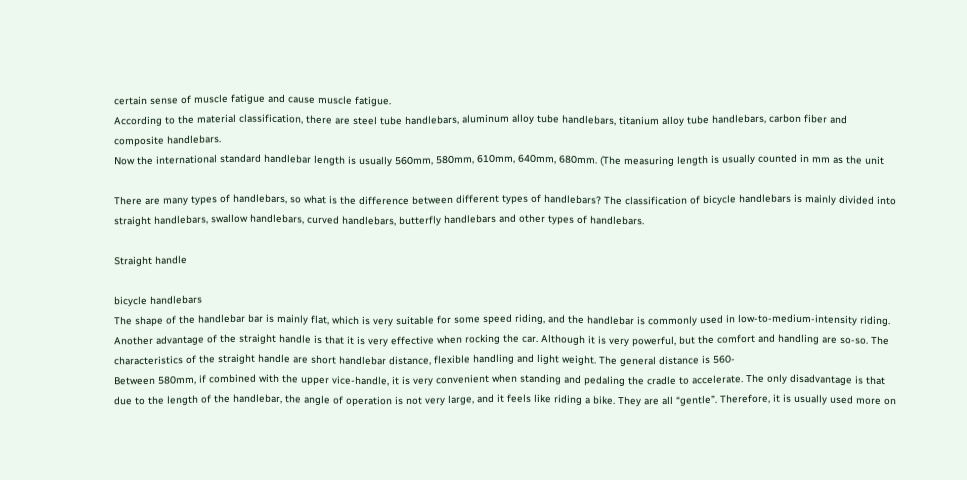certain sense of muscle fatigue and cause muscle fatigue.
According to the material classification, there are steel tube handlebars, aluminum alloy tube handlebars, titanium alloy tube handlebars, carbon fiber and composite handlebars.
Now the international standard handlebar length is usually 560mm, 580mm, 610mm, 640mm, 680mm. (The measuring length is usually counted in mm as the unit

There are many types of handlebars, so what is the difference between different types of handlebars? The classification of bicycle handlebars is mainly divided into straight handlebars, swallow handlebars, curved handlebars, butterfly handlebars and other types of handlebars.

Straight handle

bicycle handlebars
The shape of the handlebar bar is mainly flat, which is very suitable for some speed riding, and the handlebar is commonly used in low-to-medium-intensity riding. Another advantage of the straight handle is that it is very effective when rocking the car. Although it is very powerful, but the comfort and handling are so-so. The characteristics of the straight handle are short handlebar distance, flexible handling and light weight. The general distance is 560-
Between 580mm, if combined with the upper vice-handle, it is very convenient when standing and pedaling the cradle to accelerate. The only disadvantage is that due to the length of the handlebar, the angle of operation is not very large, and it feels like riding a bike. They are all “gentle”. Therefore, it is usually used more on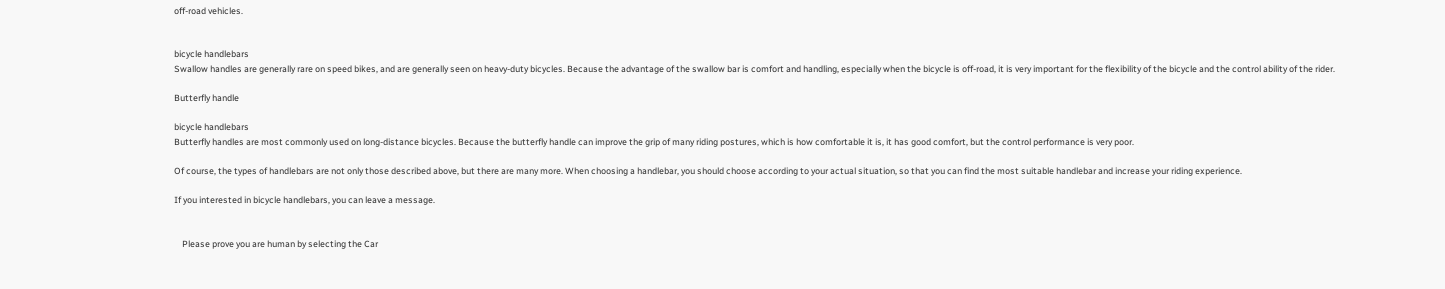off-road vehicles.


bicycle handlebars
Swallow handles are generally rare on speed bikes, and are generally seen on heavy-duty bicycles. Because the advantage of the swallow bar is comfort and handling, especially when the bicycle is off-road, it is very important for the flexibility of the bicycle and the control ability of the rider.

Butterfly handle

bicycle handlebars
Butterfly handles are most commonly used on long-distance bicycles. Because the butterfly handle can improve the grip of many riding postures, which is how comfortable it is, it has good comfort, but the control performance is very poor.

Of course, the types of handlebars are not only those described above, but there are many more. When choosing a handlebar, you should choose according to your actual situation, so that you can find the most suitable handlebar and increase your riding experience.

If you interested in bicycle handlebars, you can leave a message.


    Please prove you are human by selecting the Car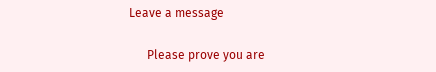Leave a message

      Please prove you are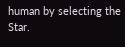human by selecting the Star.